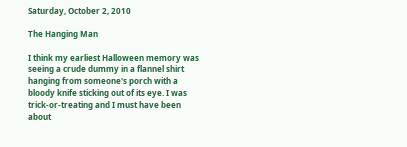Saturday, October 2, 2010

The Hanging Man

I think my earliest Halloween memory was seeing a crude dummy in a flannel shirt hanging from someone's porch with a bloody knife sticking out of its eye. I was trick-or-treating and I must have been about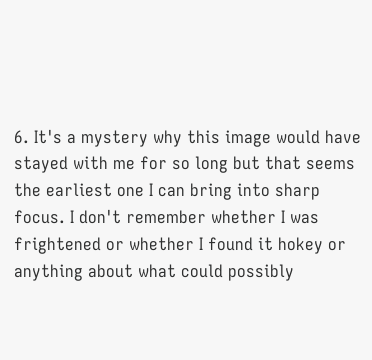6. It's a mystery why this image would have stayed with me for so long but that seems the earliest one I can bring into sharp focus. I don't remember whether I was frightened or whether I found it hokey or anything about what could possibly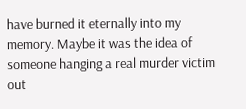have burned it eternally into my memory. Maybe it was the idea of someone hanging a real murder victim out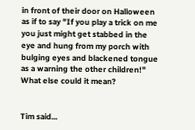in front of their door on Halloween as if to say "If you play a trick on me you just might get stabbed in the eye and hung from my porch with bulging eyes and blackened tongue as a warning the other children!" What else could it mean?


Tim said...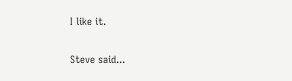I like it.

Steve said...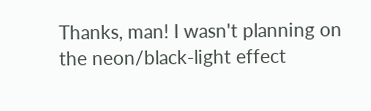Thanks, man! I wasn't planning on the neon/black-light effect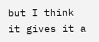but I think it gives it a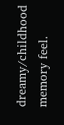dreamy/childhood memory feel.